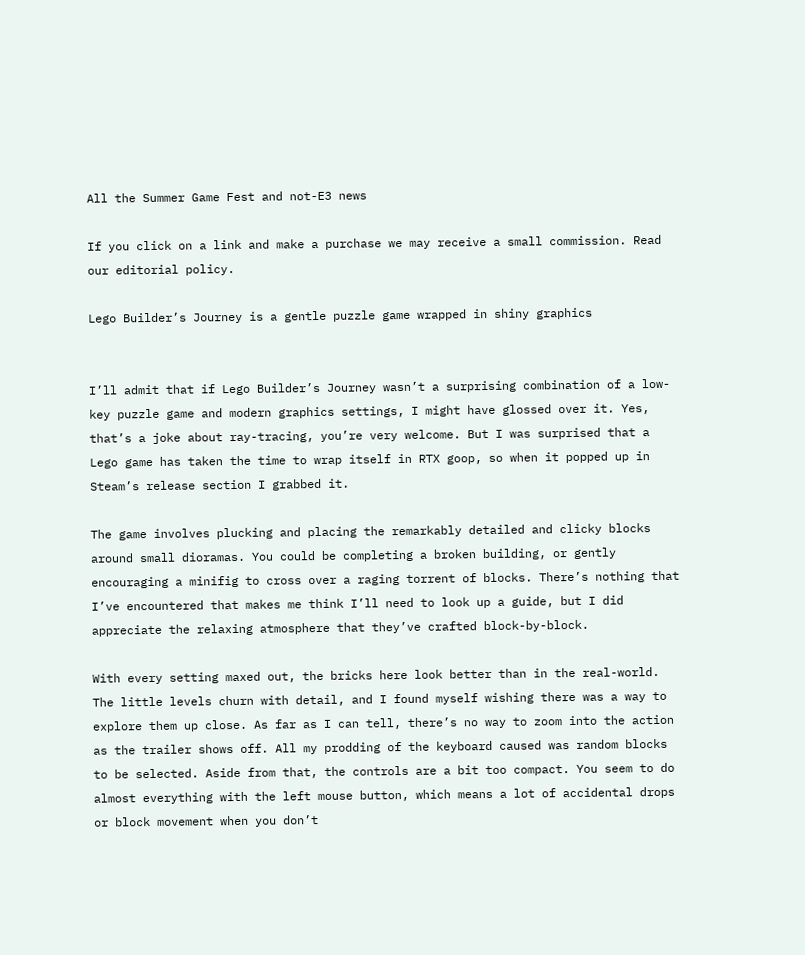All the Summer Game Fest and not-E3 news

If you click on a link and make a purchase we may receive a small commission. Read our editorial policy.

Lego Builder’s Journey is a gentle puzzle game wrapped in shiny graphics


I’ll admit that if Lego Builder’s Journey wasn’t a surprising combination of a low-key puzzle game and modern graphics settings, I might have glossed over it. Yes, that’s a joke about ray-tracing, you’re very welcome. But I was surprised that a Lego game has taken the time to wrap itself in RTX goop, so when it popped up in Steam’s release section I grabbed it.

The game involves plucking and placing the remarkably detailed and clicky blocks around small dioramas. You could be completing a broken building, or gently encouraging a minifig to cross over a raging torrent of blocks. There’s nothing that I’ve encountered that makes me think I’ll need to look up a guide, but I did appreciate the relaxing atmosphere that they’ve crafted block-by-block.

With every setting maxed out, the bricks here look better than in the real-world. The little levels churn with detail, and I found myself wishing there was a way to explore them up close. As far as I can tell, there’s no way to zoom into the action as the trailer shows off. All my prodding of the keyboard caused was random blocks to be selected. Aside from that, the controls are a bit too compact. You seem to do almost everything with the left mouse button, which means a lot of accidental drops or block movement when you don’t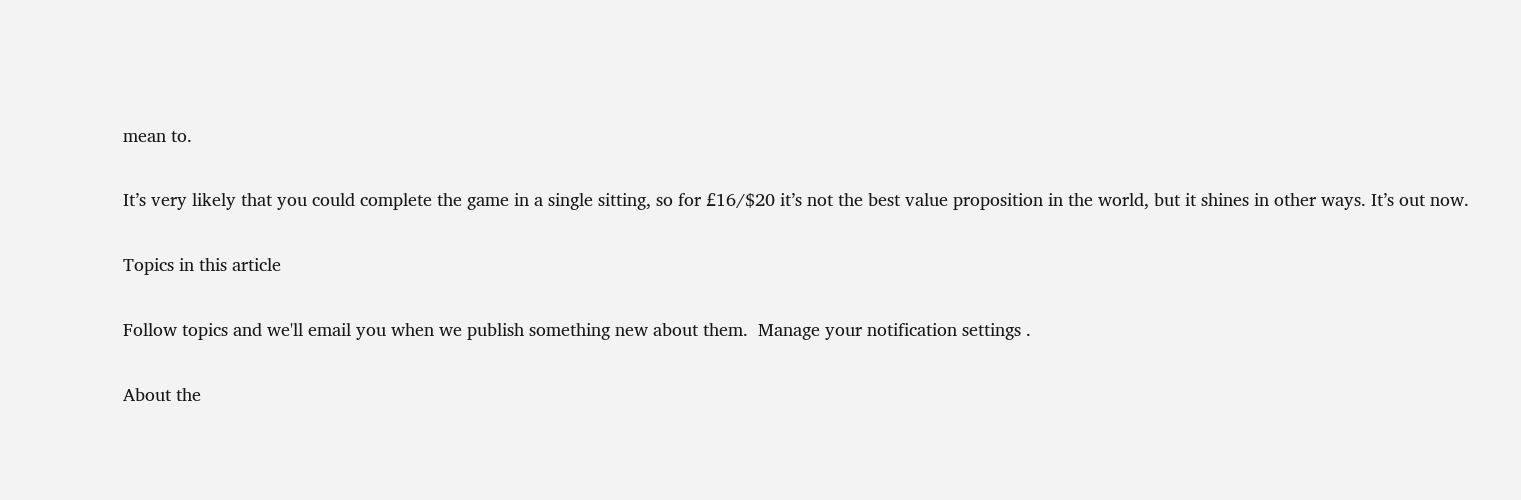mean to.

It’s very likely that you could complete the game in a single sitting, so for £16/$20 it’s not the best value proposition in the world, but it shines in other ways. It’s out now.

Topics in this article

Follow topics and we'll email you when we publish something new about them.  Manage your notification settings .

About the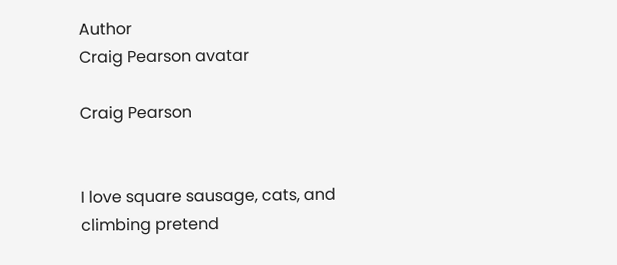Author
Craig Pearson avatar

Craig Pearson


I love square sausage, cats, and climbing pretend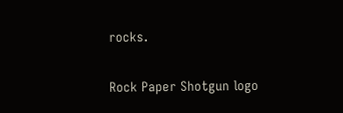rocks.

Rock Paper Shotgun logo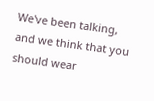We've been talking, and we think that you should wear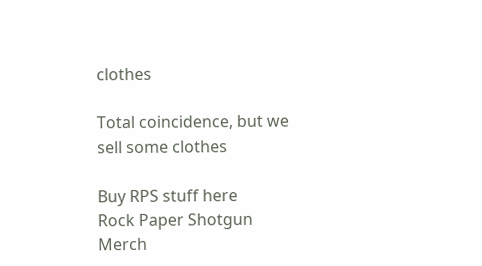clothes

Total coincidence, but we sell some clothes

Buy RPS stuff here
Rock Paper Shotgun Merch